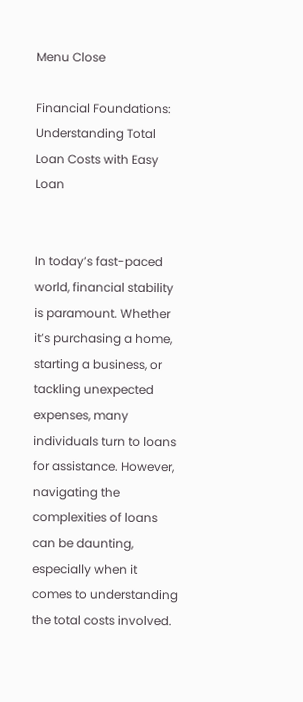Menu Close

Financial Foundations: Understanding Total Loan Costs with Easy Loan


In today’s fast-paced world, financial stability is paramount. Whether it’s purchasing a home, starting a business, or tackling unexpected expenses, many individuals turn to loans for assistance. However, navigating the complexities of loans can be daunting, especially when it comes to understanding the total costs involved.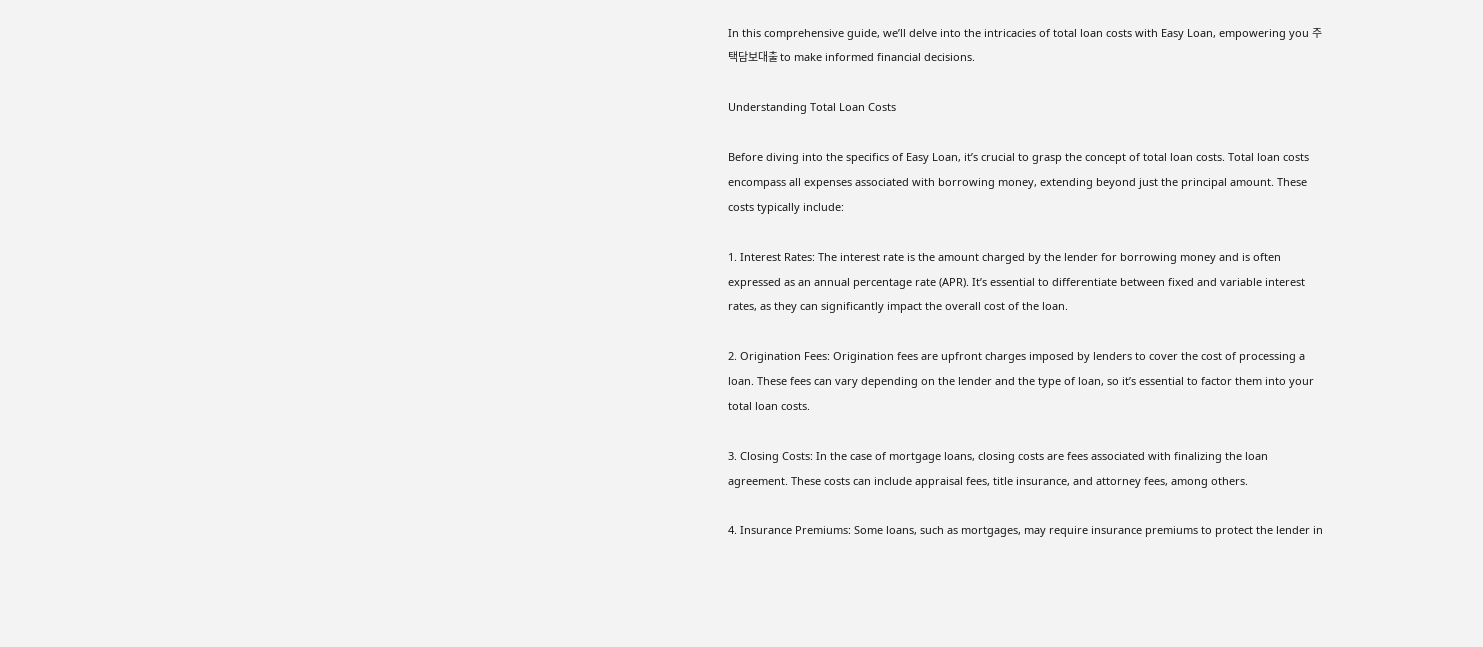In this comprehensive guide, we’ll delve into the intricacies of total loan costs with Easy Loan, empowering you 주택담보대출 to make informed financial decisions.

Understanding Total Loan Costs

Before diving into the specifics of Easy Loan, it’s crucial to grasp the concept of total loan costs. Total loan costs encompass all expenses associated with borrowing money, extending beyond just the principal amount. These costs typically include:

1. Interest Rates: The interest rate is the amount charged by the lender for borrowing money and is often expressed as an annual percentage rate (APR). It’s essential to differentiate between fixed and variable interest rates, as they can significantly impact the overall cost of the loan.

2. Origination Fees: Origination fees are upfront charges imposed by lenders to cover the cost of processing a loan. These fees can vary depending on the lender and the type of loan, so it’s essential to factor them into your total loan costs.

3. Closing Costs: In the case of mortgage loans, closing costs are fees associated with finalizing the loan agreement. These costs can include appraisal fees, title insurance, and attorney fees, among others.

4. Insurance Premiums: Some loans, such as mortgages, may require insurance premiums to protect the lender in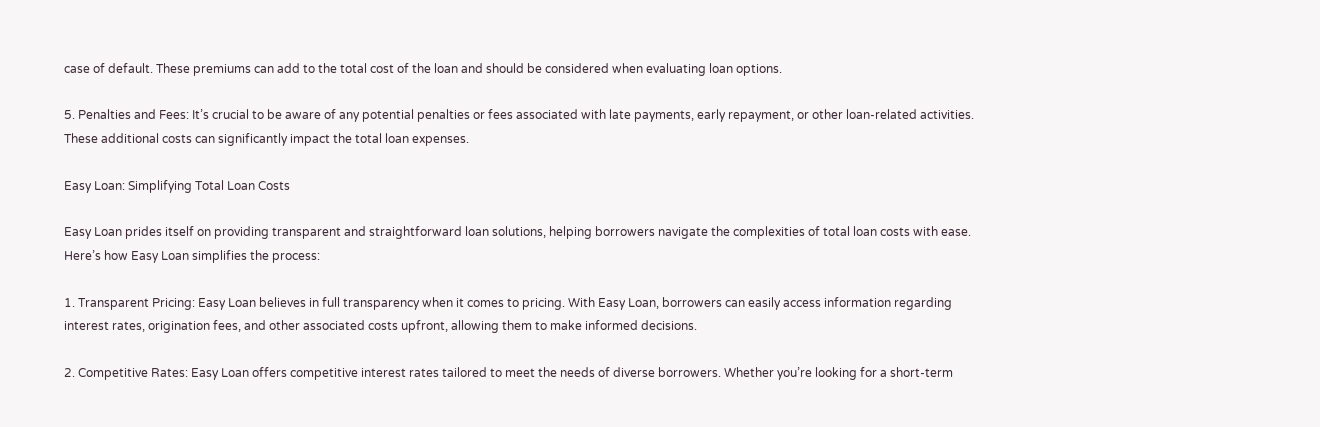case of default. These premiums can add to the total cost of the loan and should be considered when evaluating loan options.

5. Penalties and Fees: It’s crucial to be aware of any potential penalties or fees associated with late payments, early repayment, or other loan-related activities. These additional costs can significantly impact the total loan expenses.

Easy Loan: Simplifying Total Loan Costs

Easy Loan prides itself on providing transparent and straightforward loan solutions, helping borrowers navigate the complexities of total loan costs with ease. Here’s how Easy Loan simplifies the process:

1. Transparent Pricing: Easy Loan believes in full transparency when it comes to pricing. With Easy Loan, borrowers can easily access information regarding interest rates, origination fees, and other associated costs upfront, allowing them to make informed decisions.

2. Competitive Rates: Easy Loan offers competitive interest rates tailored to meet the needs of diverse borrowers. Whether you’re looking for a short-term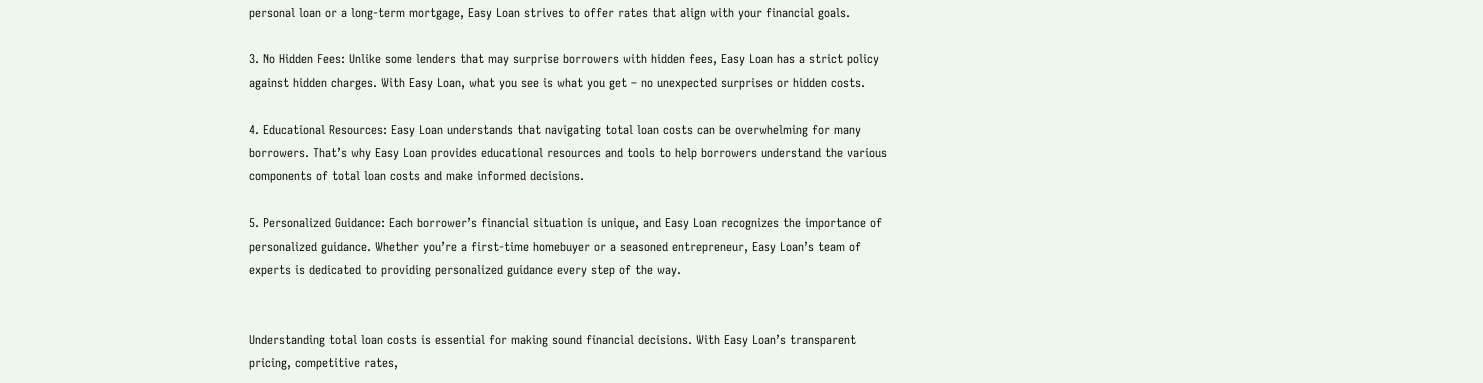personal loan or a long-term mortgage, Easy Loan strives to offer rates that align with your financial goals.

3. No Hidden Fees: Unlike some lenders that may surprise borrowers with hidden fees, Easy Loan has a strict policy against hidden charges. With Easy Loan, what you see is what you get – no unexpected surprises or hidden costs.

4. Educational Resources: Easy Loan understands that navigating total loan costs can be overwhelming for many borrowers. That’s why Easy Loan provides educational resources and tools to help borrowers understand the various components of total loan costs and make informed decisions.

5. Personalized Guidance: Each borrower’s financial situation is unique, and Easy Loan recognizes the importance of personalized guidance. Whether you’re a first-time homebuyer or a seasoned entrepreneur, Easy Loan’s team of experts is dedicated to providing personalized guidance every step of the way.


Understanding total loan costs is essential for making sound financial decisions. With Easy Loan’s transparent pricing, competitive rates,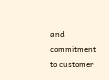and commitment to customer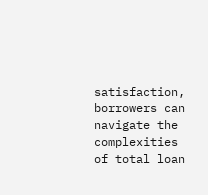satisfaction, borrowers can navigate the complexities of total loan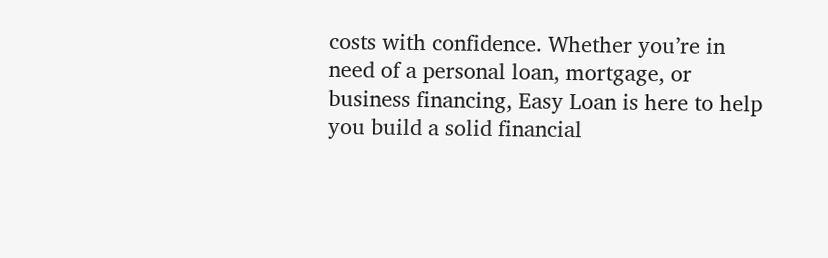costs with confidence. Whether you’re in need of a personal loan, mortgage, or business financing, Easy Loan is here to help you build a solid financial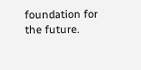foundation for the future.